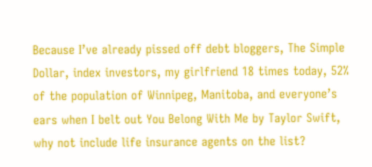Because I’ve already pissed off debt bloggers, The Simple Dollar, index investors, my girlfriend 18 times today, 52% of the population of Winnipeg, Manitoba, and everyone’s ears when I belt out You Belong With Me by Taylor Swift, why not include life insurance agents on the list?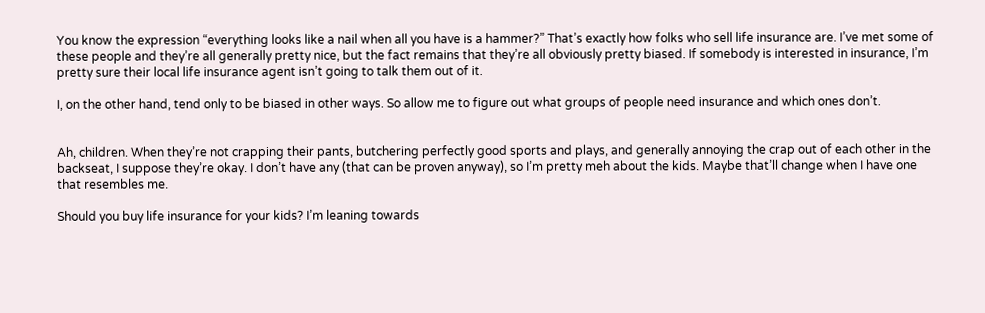You know the expression “everything looks like a nail when all you have is a hammer?” That’s exactly how folks who sell life insurance are. I’ve met some of these people and they’re all generally pretty nice, but the fact remains that they’re all obviously pretty biased. If somebody is interested in insurance, I’m pretty sure their local life insurance agent isn’t going to talk them out of it.

I, on the other hand, tend only to be biased in other ways. So allow me to figure out what groups of people need insurance and which ones don’t.


Ah, children. When they’re not crapping their pants, butchering perfectly good sports and plays, and generally annoying the crap out of each other in the backseat, I suppose they’re okay. I don’t have any (that can be proven anyway), so I’m pretty meh about the kids. Maybe that’ll change when I have one that resembles me.

Should you buy life insurance for your kids? I’m leaning towards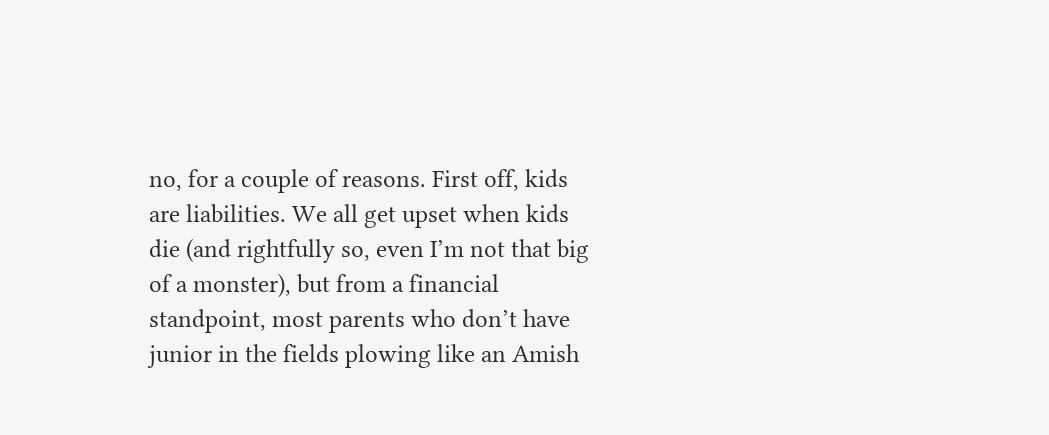no, for a couple of reasons. First off, kids are liabilities. We all get upset when kids die (and rightfully so, even I’m not that big of a monster), but from a financial standpoint, most parents who don’t have junior in the fields plowing like an Amish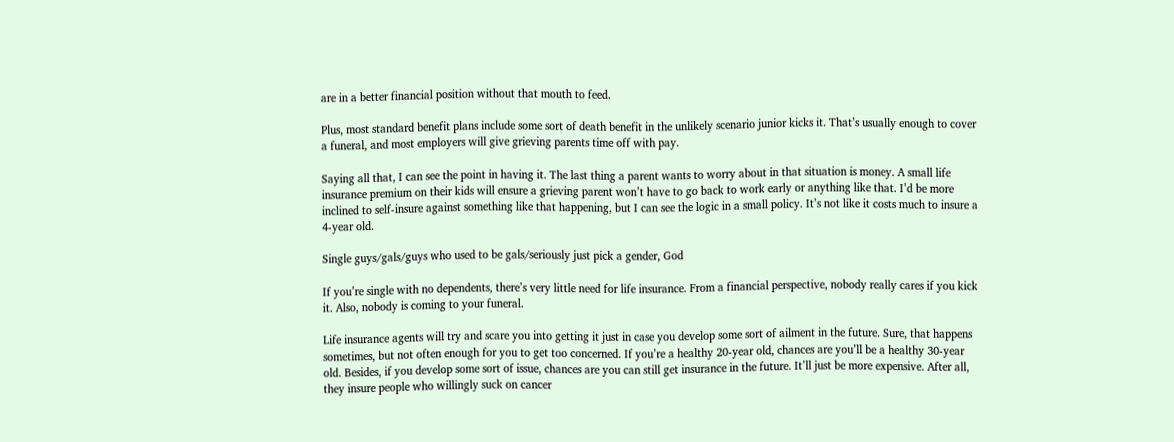are in a better financial position without that mouth to feed.

Plus, most standard benefit plans include some sort of death benefit in the unlikely scenario junior kicks it. That’s usually enough to cover a funeral, and most employers will give grieving parents time off with pay.

Saying all that, I can see the point in having it. The last thing a parent wants to worry about in that situation is money. A small life insurance premium on their kids will ensure a grieving parent won’t have to go back to work early or anything like that. I’d be more inclined to self-insure against something like that happening, but I can see the logic in a small policy. It’s not like it costs much to insure a 4-year old.

Single guys/gals/guys who used to be gals/seriously just pick a gender, God

If you’re single with no dependents, there’s very little need for life insurance. From a financial perspective, nobody really cares if you kick it. Also, nobody is coming to your funeral.

Life insurance agents will try and scare you into getting it just in case you develop some sort of ailment in the future. Sure, that happens sometimes, but not often enough for you to get too concerned. If you’re a healthy 20-year old, chances are you’ll be a healthy 30-year old. Besides, if you develop some sort of issue, chances are you can still get insurance in the future. It’ll just be more expensive. After all, they insure people who willingly suck on cancer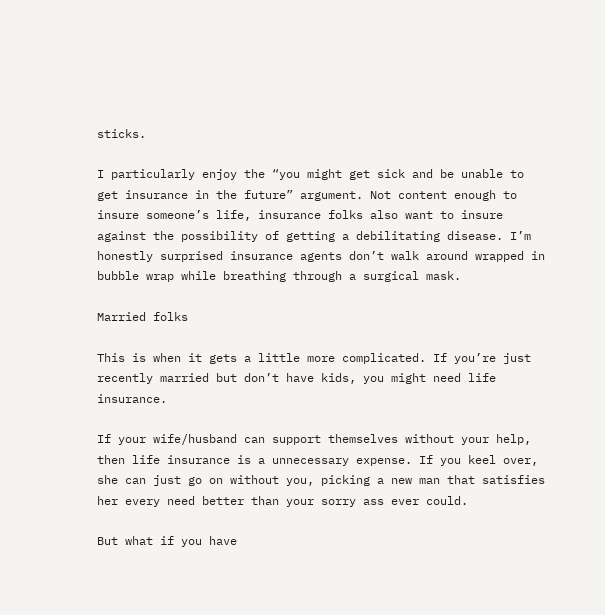sticks.

I particularly enjoy the “you might get sick and be unable to get insurance in the future” argument. Not content enough to insure someone’s life, insurance folks also want to insure against the possibility of getting a debilitating disease. I’m honestly surprised insurance agents don’t walk around wrapped in bubble wrap while breathing through a surgical mask.

Married folks

This is when it gets a little more complicated. If you’re just recently married but don’t have kids, you might need life insurance.

If your wife/husband can support themselves without your help, then life insurance is a unnecessary expense. If you keel over, she can just go on without you, picking a new man that satisfies her every need better than your sorry ass ever could.

But what if you have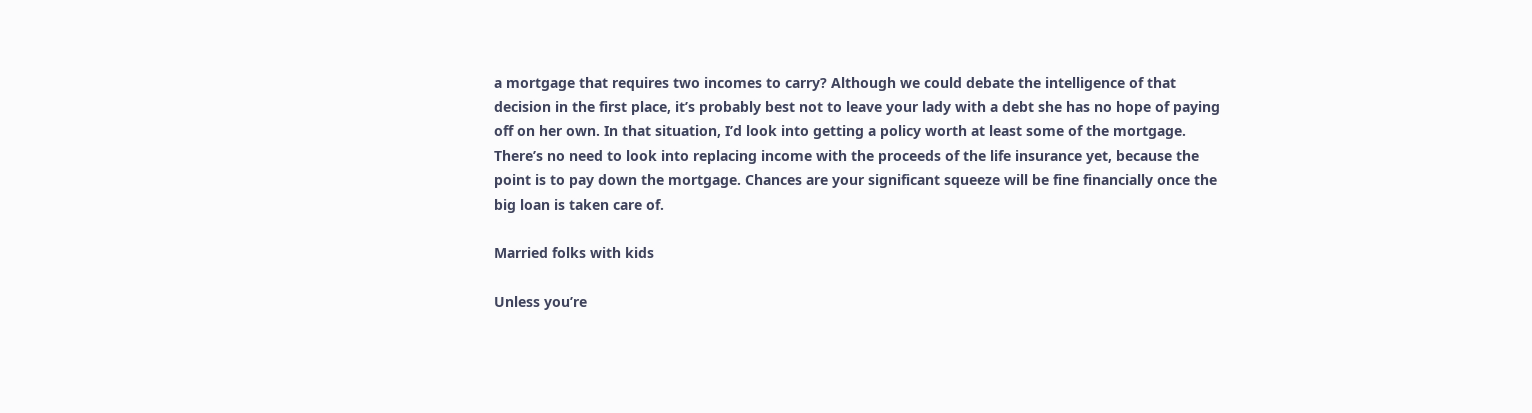a mortgage that requires two incomes to carry? Although we could debate the intelligence of that decision in the first place, it’s probably best not to leave your lady with a debt she has no hope of paying off on her own. In that situation, I’d look into getting a policy worth at least some of the mortgage. There’s no need to look into replacing income with the proceeds of the life insurance yet, because the point is to pay down the mortgage. Chances are your significant squeeze will be fine financially once the big loan is taken care of.

Married folks with kids

Unless you’re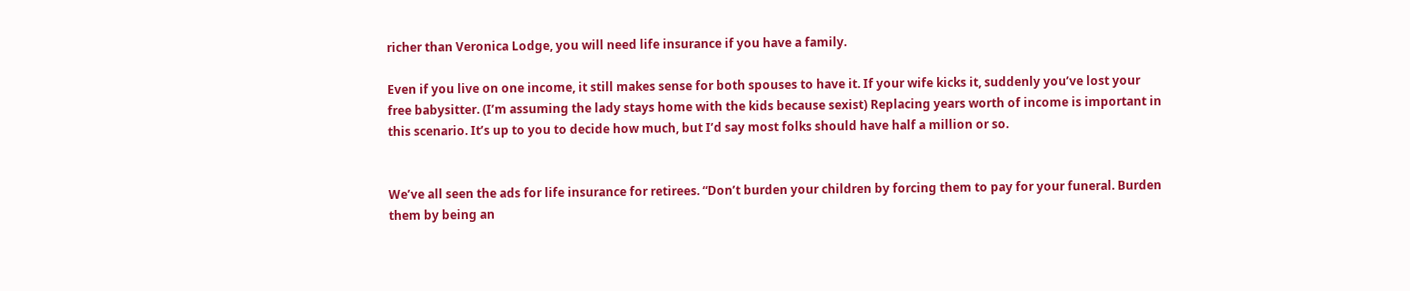richer than Veronica Lodge, you will need life insurance if you have a family.

Even if you live on one income, it still makes sense for both spouses to have it. If your wife kicks it, suddenly you’ve lost your free babysitter. (I’m assuming the lady stays home with the kids because sexist) Replacing years worth of income is important in this scenario. It’s up to you to decide how much, but I’d say most folks should have half a million or so.


We’ve all seen the ads for life insurance for retirees. “Don’t burden your children by forcing them to pay for your funeral. Burden them by being an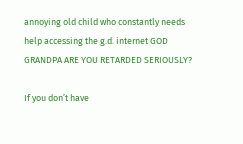annoying old child who constantly needs help accessing the g.d. internet GOD GRANDPA ARE YOU RETARDED SERIOUSLY?

If you don’t have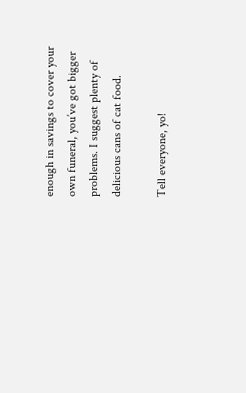enough in savings to cover your own funeral, you’ve got bigger problems. I suggest plenty of delicious cans of cat food.

Tell everyone, yo!